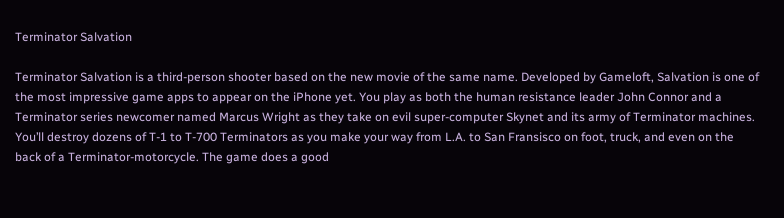Terminator Salvation

Terminator Salvation is a third-person shooter based on the new movie of the same name. Developed by Gameloft, Salvation is one of the most impressive game apps to appear on the iPhone yet. You play as both the human resistance leader John Connor and a Terminator series newcomer named Marcus Wright as they take on evil super-computer Skynet and its army of Terminator machines. You’ll destroy dozens of T-1 to T-700 Terminators as you make your way from L.A. to San Fransisco on foot, truck, and even on the back of a Terminator-motorcycle. The game does a good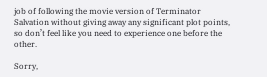job of following the movie version of Terminator Salvation without giving away any significant plot points, so don’t feel like you need to experience one before the other.

Sorry,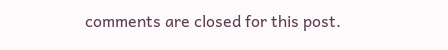comments are closed for this post.